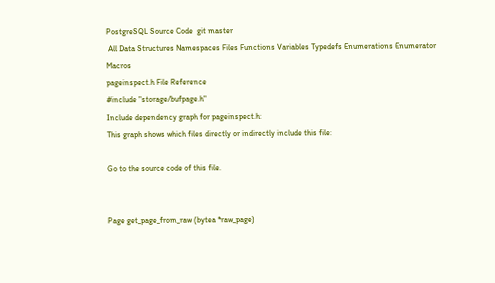PostgreSQL Source Code  git master
 All Data Structures Namespaces Files Functions Variables Typedefs Enumerations Enumerator Macros
pageinspect.h File Reference
#include "storage/bufpage.h"
Include dependency graph for pageinspect.h:
This graph shows which files directly or indirectly include this file:

Go to the source code of this file.


Page get_page_from_raw (bytea *raw_page)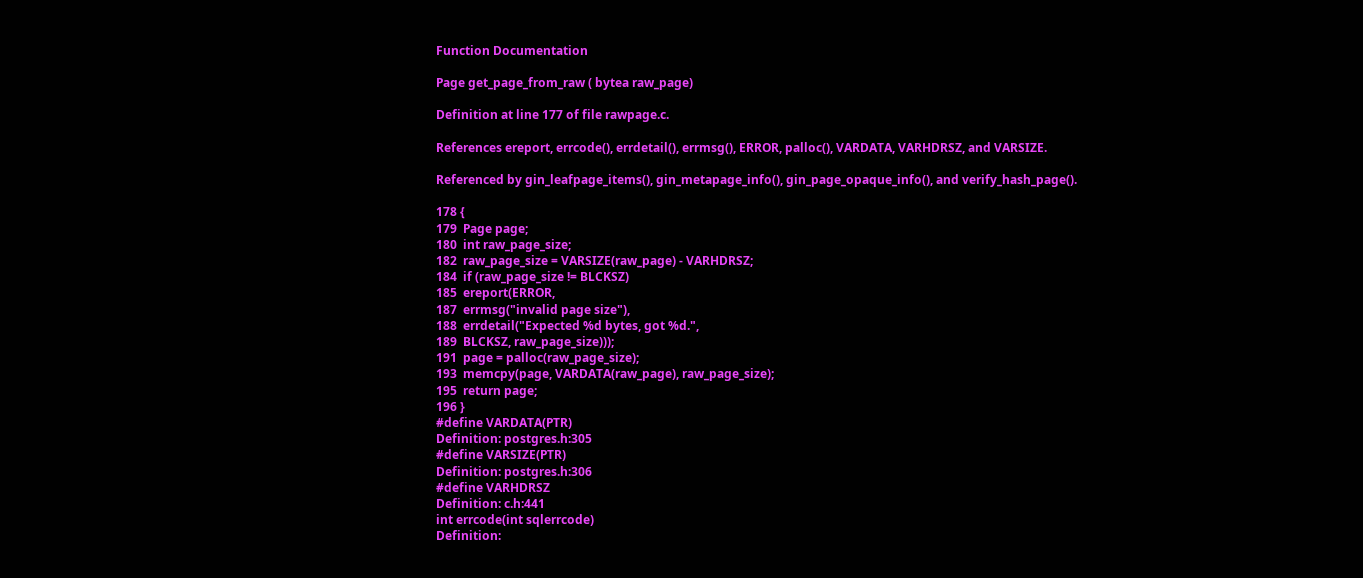Function Documentation

Page get_page_from_raw ( bytea raw_page)

Definition at line 177 of file rawpage.c.

References ereport, errcode(), errdetail(), errmsg(), ERROR, palloc(), VARDATA, VARHDRSZ, and VARSIZE.

Referenced by gin_leafpage_items(), gin_metapage_info(), gin_page_opaque_info(), and verify_hash_page().

178 {
179  Page page;
180  int raw_page_size;
182  raw_page_size = VARSIZE(raw_page) - VARHDRSZ;
184  if (raw_page_size != BLCKSZ)
185  ereport(ERROR,
187  errmsg("invalid page size"),
188  errdetail("Expected %d bytes, got %d.",
189  BLCKSZ, raw_page_size)));
191  page = palloc(raw_page_size);
193  memcpy(page, VARDATA(raw_page), raw_page_size);
195  return page;
196 }
#define VARDATA(PTR)
Definition: postgres.h:305
#define VARSIZE(PTR)
Definition: postgres.h:306
#define VARHDRSZ
Definition: c.h:441
int errcode(int sqlerrcode)
Definition: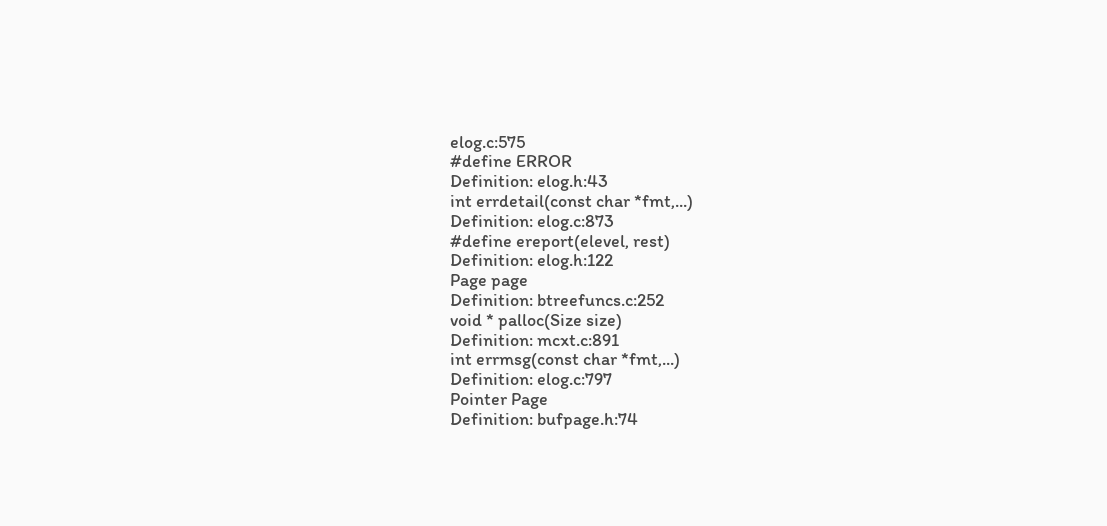elog.c:575
#define ERROR
Definition: elog.h:43
int errdetail(const char *fmt,...)
Definition: elog.c:873
#define ereport(elevel, rest)
Definition: elog.h:122
Page page
Definition: btreefuncs.c:252
void * palloc(Size size)
Definition: mcxt.c:891
int errmsg(const char *fmt,...)
Definition: elog.c:797
Pointer Page
Definition: bufpage.h:74